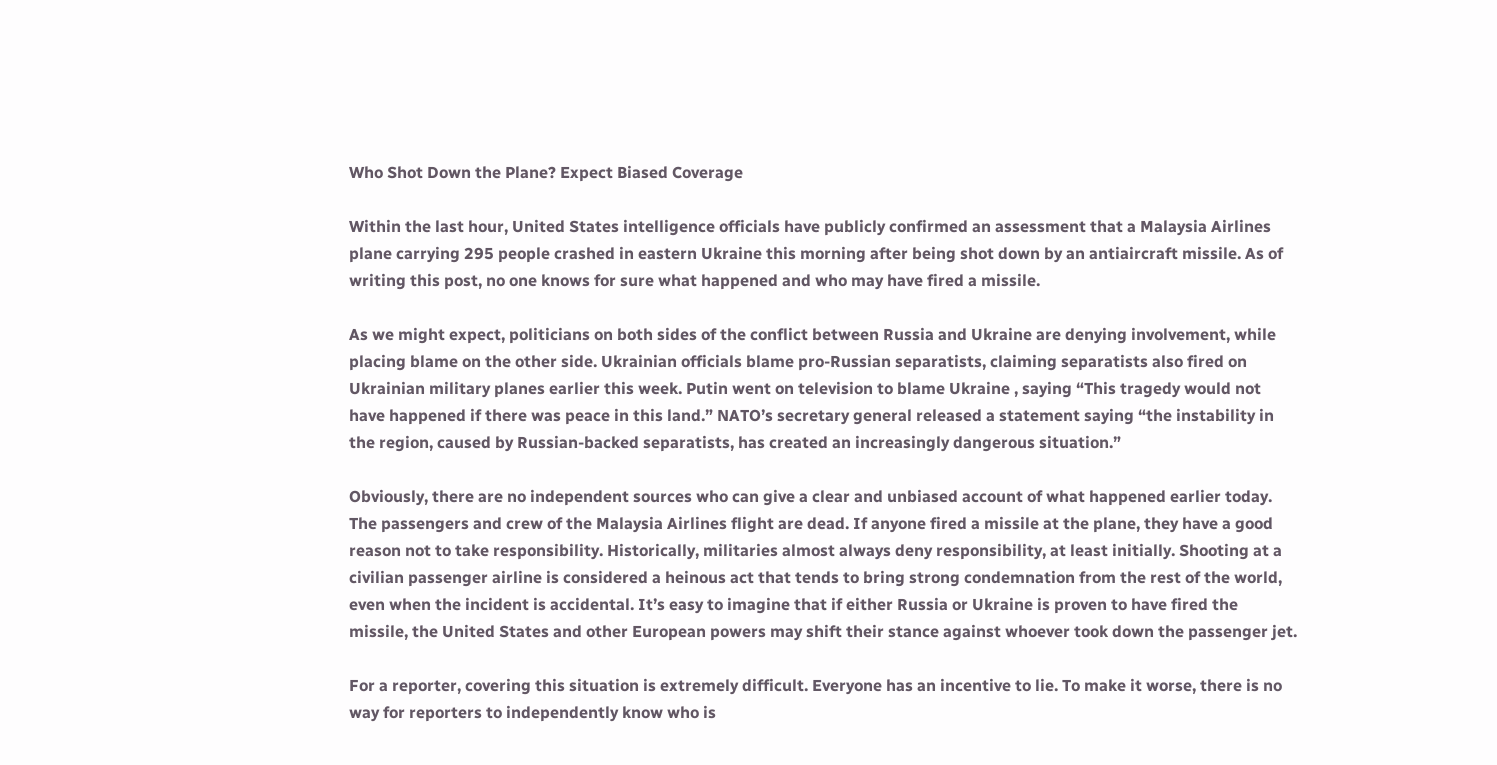Who Shot Down the Plane? Expect Biased Coverage

Within the last hour, United States intelligence officials have publicly confirmed an assessment that a Malaysia Airlines plane carrying 295 people crashed in eastern Ukraine this morning after being shot down by an antiaircraft missile. As of writing this post, no one knows for sure what happened and who may have fired a missile.

As we might expect, politicians on both sides of the conflict between Russia and Ukraine are denying involvement, while placing blame on the other side. Ukrainian officials blame pro-Russian separatists, claiming separatists also fired on Ukrainian military planes earlier this week. Putin went on television to blame Ukraine , saying “This tragedy would not have happened if there was peace in this land.” NATO’s secretary general released a statement saying “the instability in the region, caused by Russian-backed separatists, has created an increasingly dangerous situation.”

Obviously, there are no independent sources who can give a clear and unbiased account of what happened earlier today. The passengers and crew of the Malaysia Airlines flight are dead. If anyone fired a missile at the plane, they have a good reason not to take responsibility. Historically, militaries almost always deny responsibility, at least initially. Shooting at a civilian passenger airline is considered a heinous act that tends to bring strong condemnation from the rest of the world, even when the incident is accidental. It’s easy to imagine that if either Russia or Ukraine is proven to have fired the missile, the United States and other European powers may shift their stance against whoever took down the passenger jet.

For a reporter, covering this situation is extremely difficult. Everyone has an incentive to lie. To make it worse, there is no way for reporters to independently know who is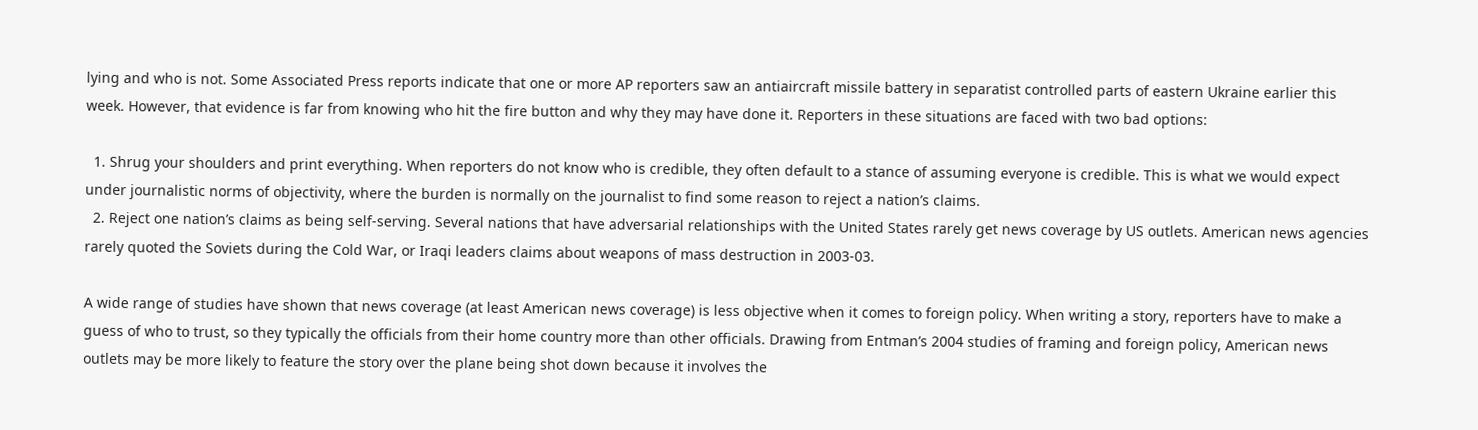lying and who is not. Some Associated Press reports indicate that one or more AP reporters saw an antiaircraft missile battery in separatist controlled parts of eastern Ukraine earlier this week. However, that evidence is far from knowing who hit the fire button and why they may have done it. Reporters in these situations are faced with two bad options:

  1. Shrug your shoulders and print everything. When reporters do not know who is credible, they often default to a stance of assuming everyone is credible. This is what we would expect under journalistic norms of objectivity, where the burden is normally on the journalist to find some reason to reject a nation’s claims.
  2. Reject one nation’s claims as being self-serving. Several nations that have adversarial relationships with the United States rarely get news coverage by US outlets. American news agencies rarely quoted the Soviets during the Cold War, or Iraqi leaders claims about weapons of mass destruction in 2003-03.

A wide range of studies have shown that news coverage (at least American news coverage) is less objective when it comes to foreign policy. When writing a story, reporters have to make a guess of who to trust, so they typically the officials from their home country more than other officials. Drawing from Entman’s 2004 studies of framing and foreign policy, American news outlets may be more likely to feature the story over the plane being shot down because it involves the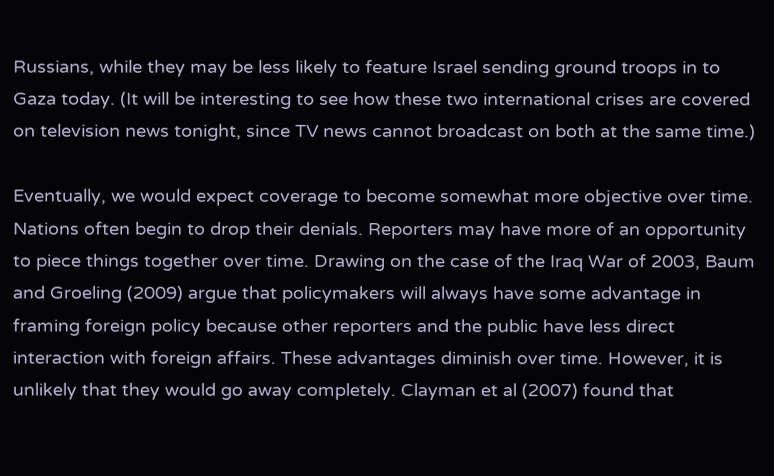Russians, while they may be less likely to feature Israel sending ground troops in to Gaza today. (It will be interesting to see how these two international crises are covered on television news tonight, since TV news cannot broadcast on both at the same time.)

Eventually, we would expect coverage to become somewhat more objective over time. Nations often begin to drop their denials. Reporters may have more of an opportunity to piece things together over time. Drawing on the case of the Iraq War of 2003, Baum and Groeling (2009) argue that policymakers will always have some advantage in framing foreign policy because other reporters and the public have less direct interaction with foreign affairs. These advantages diminish over time. However, it is unlikely that they would go away completely. Clayman et al (2007) found that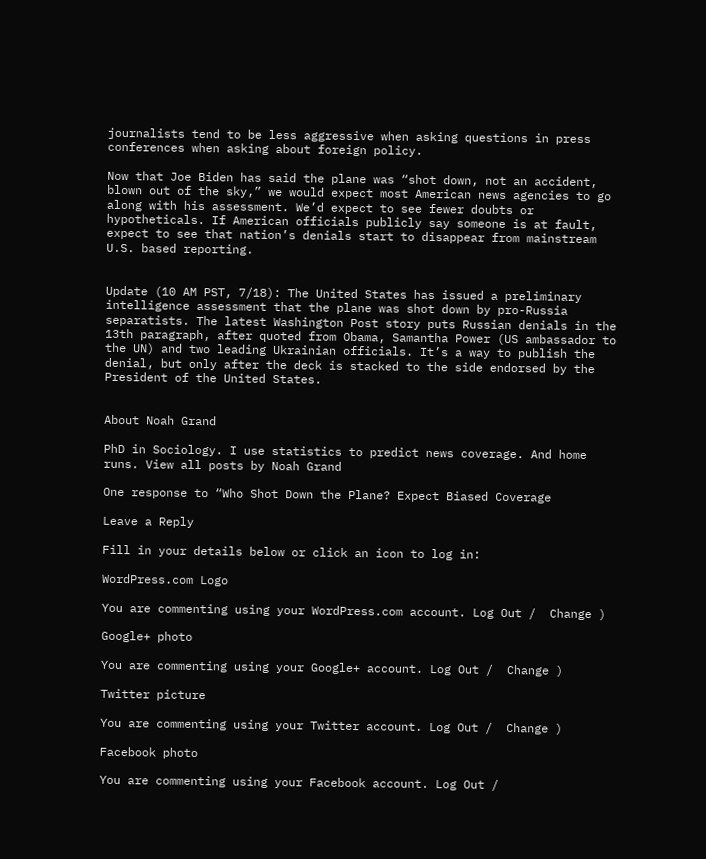journalists tend to be less aggressive when asking questions in press conferences when asking about foreign policy.

Now that Joe Biden has said the plane was “shot down, not an accident, blown out of the sky,” we would expect most American news agencies to go along with his assessment. We’d expect to see fewer doubts or hypotheticals. If American officials publicly say someone is at fault, expect to see that nation’s denials start to disappear from mainstream U.S. based reporting.


Update (10 AM PST, 7/18): The United States has issued a preliminary intelligence assessment that the plane was shot down by pro-Russia separatists. The latest Washington Post story puts Russian denials in the 13th paragraph, after quoted from Obama, Samantha Power (US ambassador to the UN) and two leading Ukrainian officials. It’s a way to publish the denial, but only after the deck is stacked to the side endorsed by the President of the United States.


About Noah Grand

PhD in Sociology. I use statistics to predict news coverage. And home runs. View all posts by Noah Grand

One response to “Who Shot Down the Plane? Expect Biased Coverage

Leave a Reply

Fill in your details below or click an icon to log in:

WordPress.com Logo

You are commenting using your WordPress.com account. Log Out /  Change )

Google+ photo

You are commenting using your Google+ account. Log Out /  Change )

Twitter picture

You are commenting using your Twitter account. Log Out /  Change )

Facebook photo

You are commenting using your Facebook account. Log Out /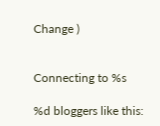Change )


Connecting to %s

%d bloggers like this: